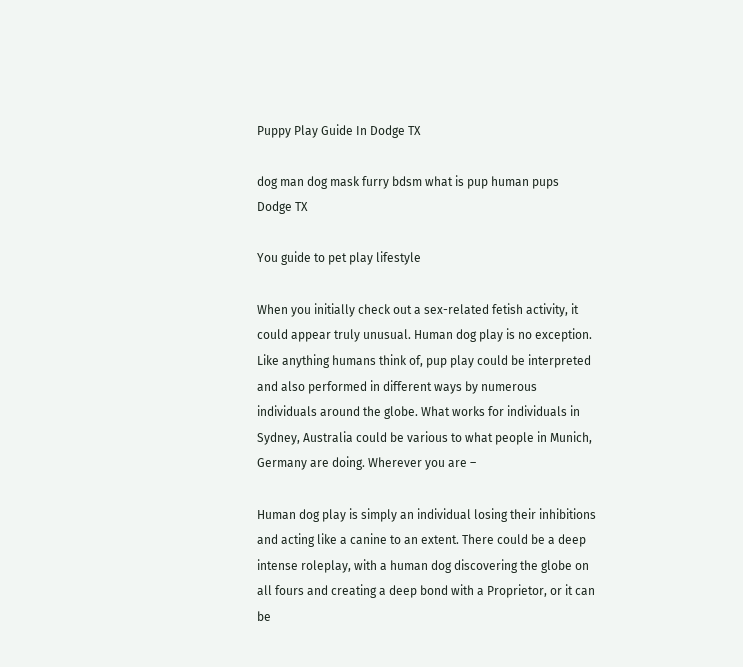Puppy Play Guide In Dodge TX

dog man dog mask furry bdsm what is pup human pups Dodge TX

You guide to pet play lifestyle

When you initially check out a sex-related fetish activity, it could appear truly unusual. Human dog play is no exception. Like anything humans think of, pup play could be interpreted and also performed in different ways by numerous individuals around the globe. What works for individuals in Sydney, Australia could be various to what people in Munich, Germany are doing. Wherever you are –

Human dog play is simply an individual losing their inhibitions and acting like a canine to an extent. There could be a deep intense roleplay, with a human dog discovering the globe on all fours and creating a deep bond with a Proprietor, or it can be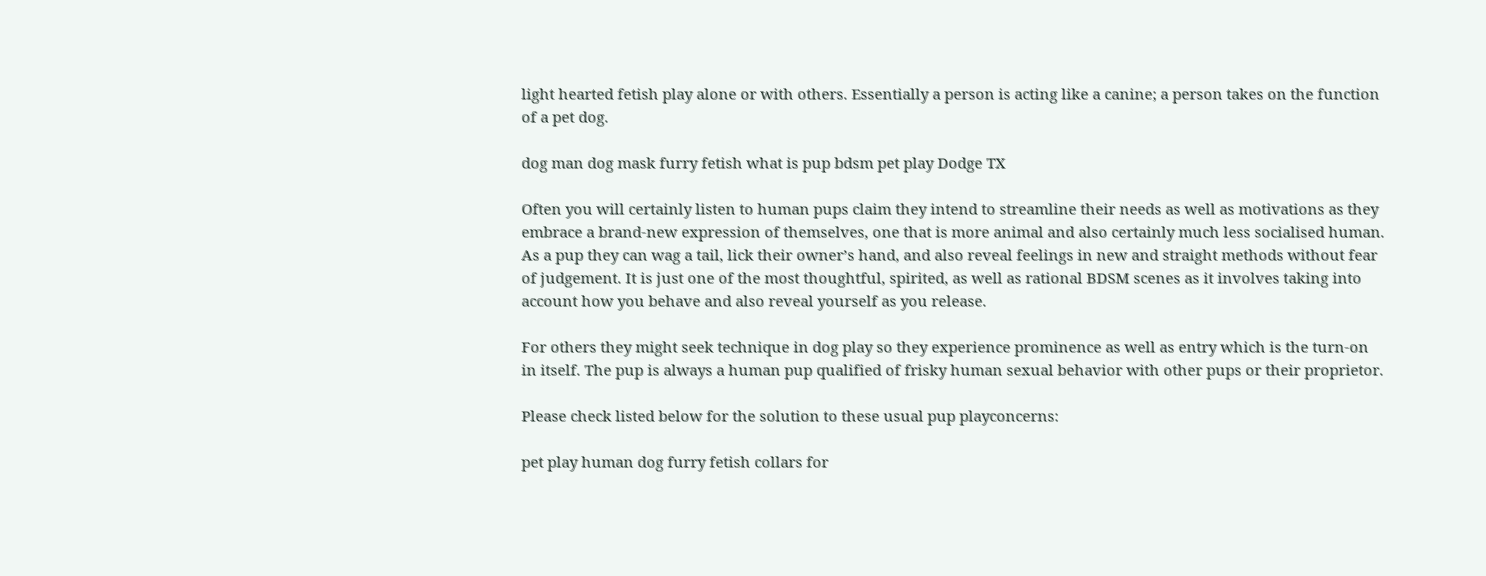light hearted fetish play alone or with others. Essentially a person is acting like a canine; a person takes on the function of a pet dog.

dog man dog mask furry fetish what is pup bdsm pet play Dodge TX

Often you will certainly listen to human pups claim they intend to streamline their needs as well as motivations as they embrace a brand-new expression of themselves, one that is more animal and also certainly much less socialised human. As a pup they can wag a tail, lick their owner’s hand, and also reveal feelings in new and straight methods without fear of judgement. It is just one of the most thoughtful, spirited, as well as rational BDSM scenes as it involves taking into account how you behave and also reveal yourself as you release.

For others they might seek technique in dog play so they experience prominence as well as entry which is the turn-on in itself. The pup is always a human pup qualified of frisky human sexual behavior with other pups or their proprietor.

Please check listed below for the solution to these usual pup playconcerns:

pet play human dog furry fetish collars for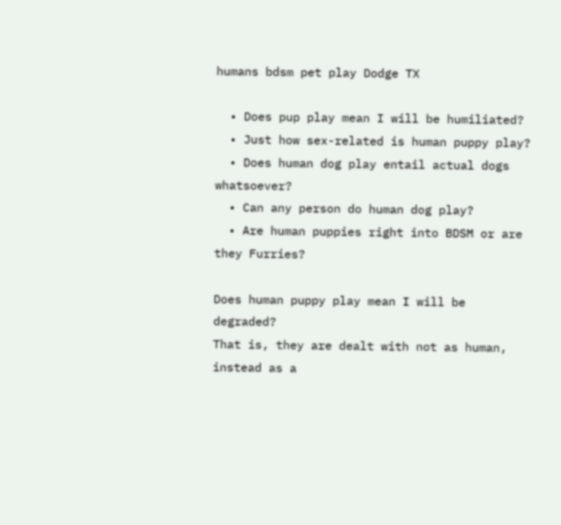humans bdsm pet play Dodge TX

  • Does pup play mean I will be humiliated?
  • Just how sex-related is human puppy play?
  • Does human dog play entail actual dogs whatsoever?
  • Can any person do human dog play?
  • Are human puppies right into BDSM or are they Furries?

Does human puppy play mean I will be degraded?
That is, they are dealt with not as human, instead as a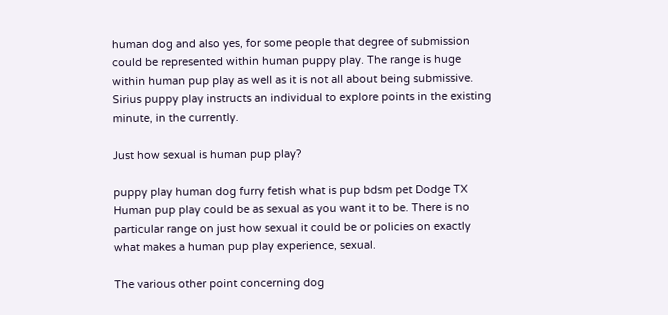human dog and also yes, for some people that degree of submission could be represented within human puppy play. The range is huge within human pup play as well as it is not all about being submissive. Sirius puppy play instructs an individual to explore points in the existing minute, in the currently.

Just how sexual is human pup play?

puppy play human dog furry fetish what is pup bdsm pet Dodge TX
Human pup play could be as sexual as you want it to be. There is no particular range on just how sexual it could be or policies on exactly what makes a human pup play experience, sexual.

The various other point concerning dog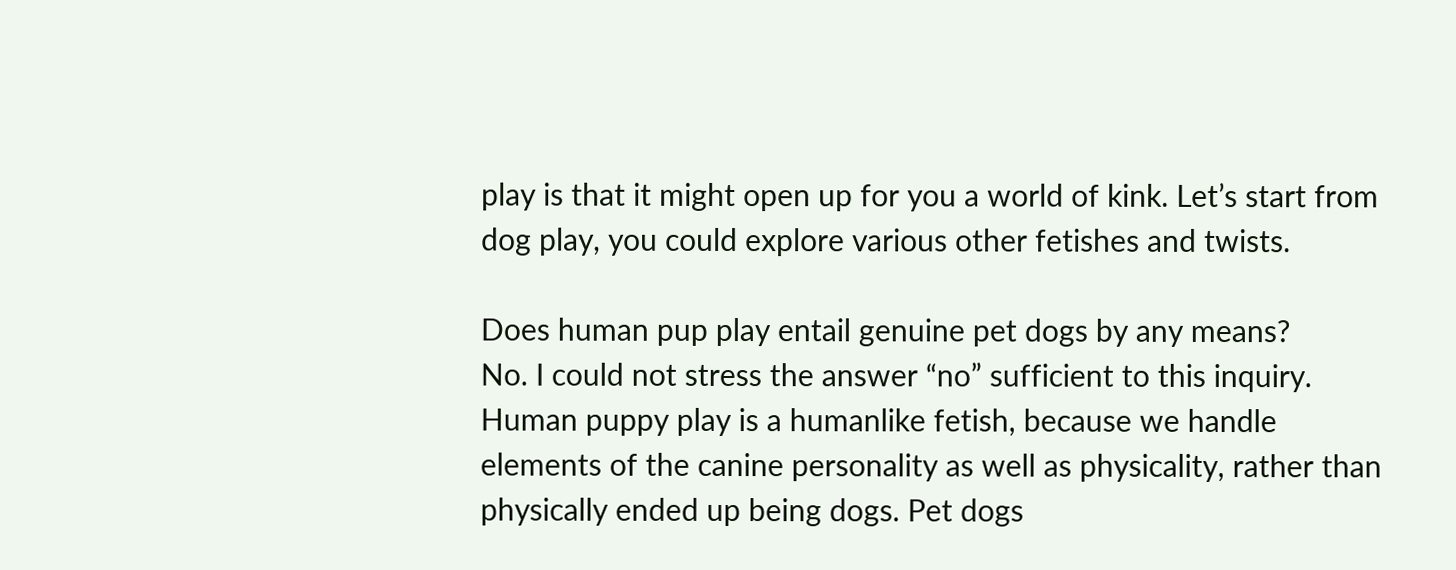play is that it might open up for you a world of kink. Let’s start from dog play, you could explore various other fetishes and twists.

Does human pup play entail genuine pet dogs by any means?
No. I could not stress the answer “no” sufficient to this inquiry. Human puppy play is a humanlike fetish, because we handle elements of the canine personality as well as physicality, rather than physically ended up being dogs. Pet dogs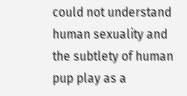could not understand human sexuality and the subtlety of human pup play as a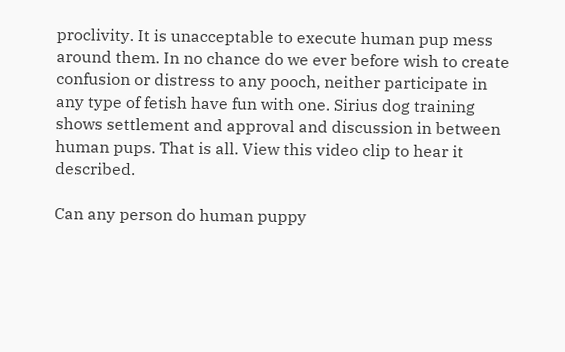proclivity. It is unacceptable to execute human pup mess around them. In no chance do we ever before wish to create confusion or distress to any pooch, neither participate in any type of fetish have fun with one. Sirius dog training shows settlement and approval and discussion in between human pups. That is all. View this video clip to hear it described.

Can any person do human puppy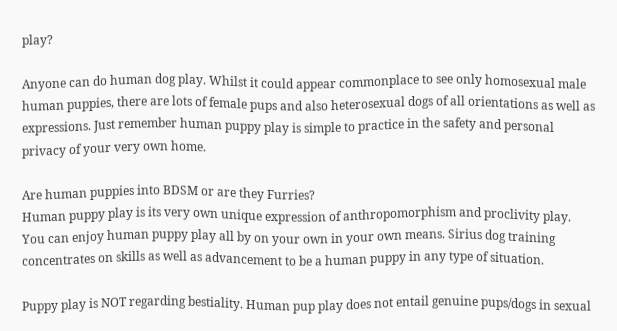play?

Anyone can do human dog play. Whilst it could appear commonplace to see only homosexual male human puppies, there are lots of female pups and also heterosexual dogs of all orientations as well as expressions. Just remember human puppy play is simple to practice in the safety and personal privacy of your very own home.

Are human puppies into BDSM or are they Furries?
Human puppy play is its very own unique expression of anthropomorphism and proclivity play. You can enjoy human puppy play all by on your own in your own means. Sirius dog training concentrates on skills as well as advancement to be a human puppy in any type of situation.

Puppy play is NOT regarding bestiality. Human pup play does not entail genuine pups/dogs in sexual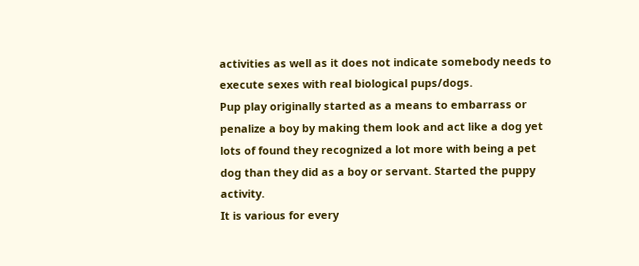activities as well as it does not indicate somebody needs to execute sexes with real biological pups/dogs.
Pup play originally started as a means to embarrass or penalize a boy by making them look and act like a dog yet lots of found they recognized a lot more with being a pet dog than they did as a boy or servant. Started the puppy activity.
It is various for every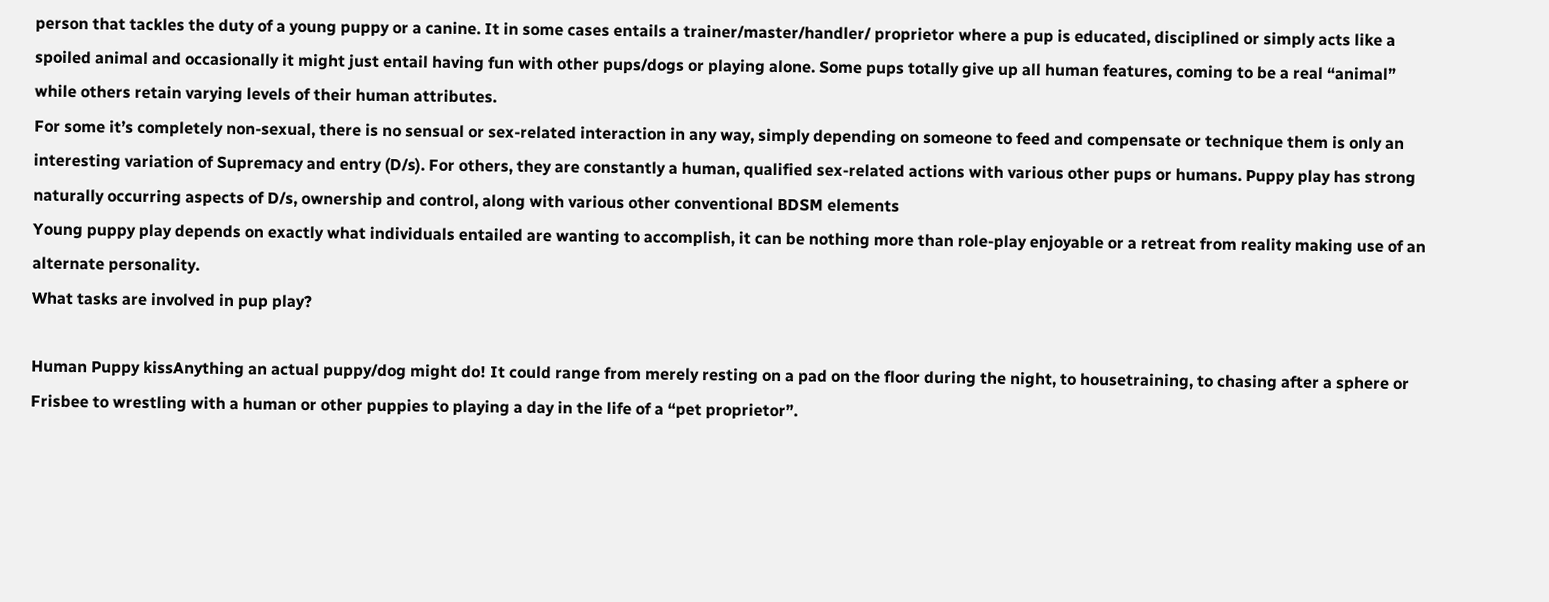person that tackles the duty of a young puppy or a canine. It in some cases entails a trainer/master/handler/ proprietor where a pup is educated, disciplined or simply acts like a spoiled animal and occasionally it might just entail having fun with other pups/dogs or playing alone. Some pups totally give up all human features, coming to be a real “animal” while others retain varying levels of their human attributes.
For some it’s completely non-sexual, there is no sensual or sex-related interaction in any way, simply depending on someone to feed and compensate or technique them is only an interesting variation of Supremacy and entry (D/s). For others, they are constantly a human, qualified sex-related actions with various other pups or humans. Puppy play has strong naturally occurring aspects of D/s, ownership and control, along with various other conventional BDSM elements
Young puppy play depends on exactly what individuals entailed are wanting to accomplish, it can be nothing more than role-play enjoyable or a retreat from reality making use of an alternate personality.
What tasks are involved in pup play?

Human Puppy kissAnything an actual puppy/dog might do! It could range from merely resting on a pad on the floor during the night, to housetraining, to chasing after a sphere or Frisbee to wrestling with a human or other puppies to playing a day in the life of a “pet proprietor”.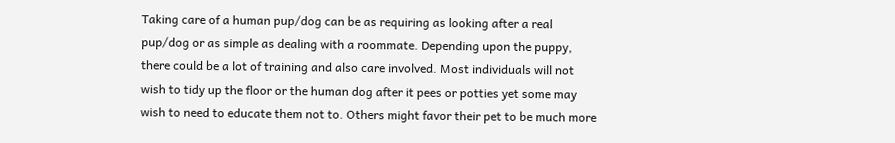Taking care of a human pup/dog can be as requiring as looking after a real pup/dog or as simple as dealing with a roommate. Depending upon the puppy, there could be a lot of training and also care involved. Most individuals will not wish to tidy up the floor or the human dog after it pees or potties yet some may wish to need to educate them not to. Others might favor their pet to be much more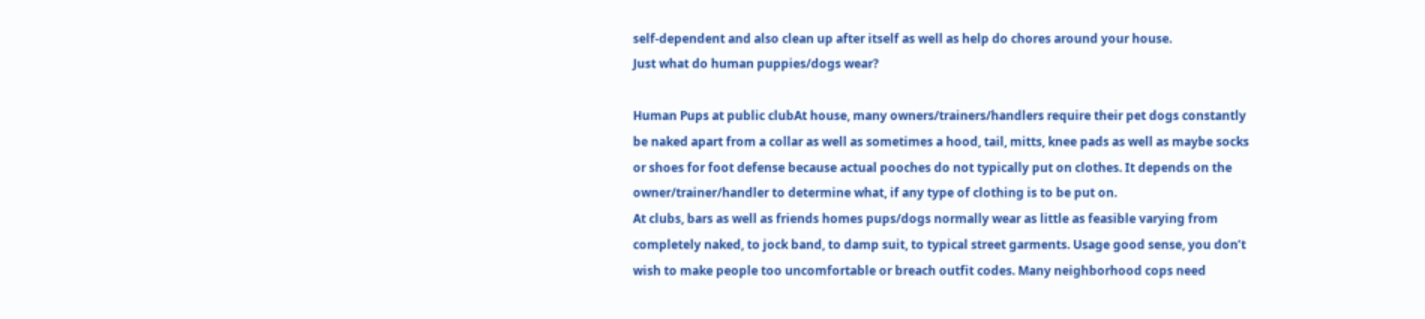self-dependent and also clean up after itself as well as help do chores around your house.
Just what do human puppies/dogs wear?

Human Pups at public clubAt house, many owners/trainers/handlers require their pet dogs constantly be naked apart from a collar as well as sometimes a hood, tail, mitts, knee pads as well as maybe socks or shoes for foot defense because actual pooches do not typically put on clothes. It depends on the owner/trainer/handler to determine what, if any type of clothing is to be put on.
At clubs, bars as well as friends homes pups/dogs normally wear as little as feasible varying from completely naked, to jock band, to damp suit, to typical street garments. Usage good sense, you don’t wish to make people too uncomfortable or breach outfit codes. Many neighborhood cops need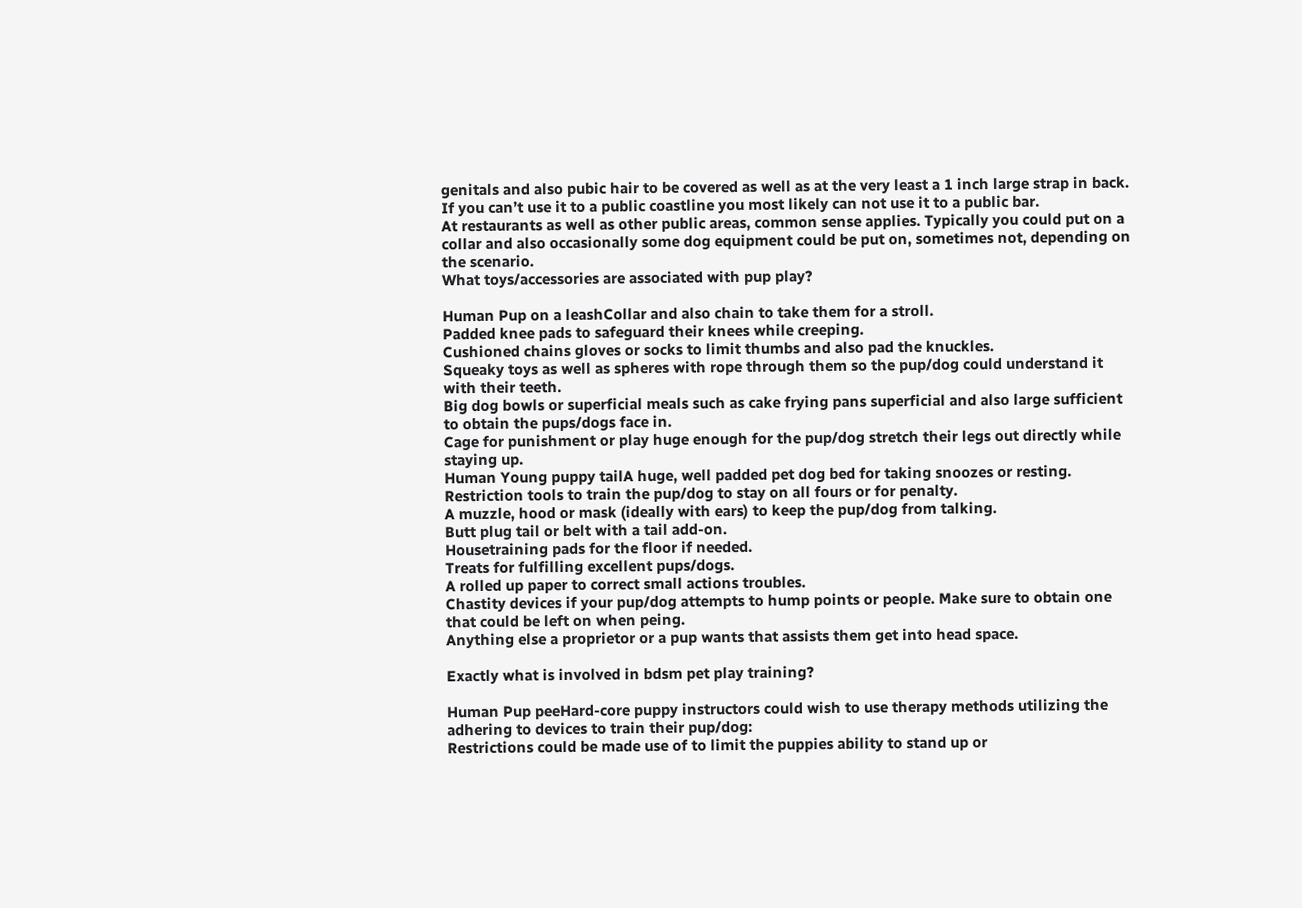genitals and also pubic hair to be covered as well as at the very least a 1 inch large strap in back. If you can’t use it to a public coastline you most likely can not use it to a public bar.
At restaurants as well as other public areas, common sense applies. Typically you could put on a collar and also occasionally some dog equipment could be put on, sometimes not, depending on the scenario.
What toys/accessories are associated with pup play?

Human Pup on a leashCollar and also chain to take them for a stroll.
Padded knee pads to safeguard their knees while creeping.
Cushioned chains gloves or socks to limit thumbs and also pad the knuckles.
Squeaky toys as well as spheres with rope through them so the pup/dog could understand it with their teeth.
Big dog bowls or superficial meals such as cake frying pans superficial and also large sufficient to obtain the pups/dogs face in.
Cage for punishment or play huge enough for the pup/dog stretch their legs out directly while staying up.
Human Young puppy tailA huge, well padded pet dog bed for taking snoozes or resting.
Restriction tools to train the pup/dog to stay on all fours or for penalty.
A muzzle, hood or mask (ideally with ears) to keep the pup/dog from talking.
Butt plug tail or belt with a tail add-on.
Housetraining pads for the floor if needed.
Treats for fulfilling excellent pups/dogs.
A rolled up paper to correct small actions troubles.
Chastity devices if your pup/dog attempts to hump points or people. Make sure to obtain one that could be left on when peing.
Anything else a proprietor or a pup wants that assists them get into head space.

Exactly what is involved in bdsm pet play training?

Human Pup peeHard-core puppy instructors could wish to use therapy methods utilizing the adhering to devices to train their pup/dog:
Restrictions could be made use of to limit the puppies ability to stand up or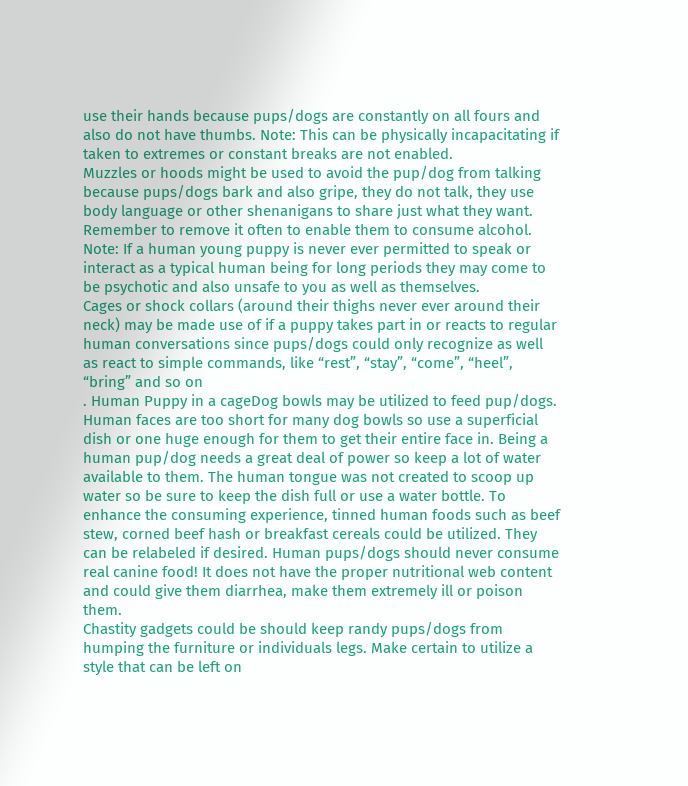use their hands because pups/dogs are constantly on all fours and also do not have thumbs. Note: This can be physically incapacitating if taken to extremes or constant breaks are not enabled.
Muzzles or hoods might be used to avoid the pup/dog from talking because pups/dogs bark and also gripe, they do not talk, they use body language or other shenanigans to share just what they want. Remember to remove it often to enable them to consume alcohol. Note: If a human young puppy is never ever permitted to speak or interact as a typical human being for long periods they may come to be psychotic and also unsafe to you as well as themselves.
Cages or shock collars (around their thighs never ever around their neck) may be made use of if a puppy takes part in or reacts to regular human conversations since pups/dogs could only recognize as well as react to simple commands, like “rest”, “stay”, “come”, “heel”, “bring” and so on
. Human Puppy in a cageDog bowls may be utilized to feed pup/dogs. Human faces are too short for many dog bowls so use a superficial dish or one huge enough for them to get their entire face in. Being a human pup/dog needs a great deal of power so keep a lot of water available to them. The human tongue was not created to scoop up water so be sure to keep the dish full or use a water bottle. To enhance the consuming experience, tinned human foods such as beef stew, corned beef hash or breakfast cereals could be utilized. They can be relabeled if desired. Human pups/dogs should never consume real canine food! It does not have the proper nutritional web content and could give them diarrhea, make them extremely ill or poison them.
Chastity gadgets could be should keep randy pups/dogs from humping the furniture or individuals legs. Make certain to utilize a style that can be left on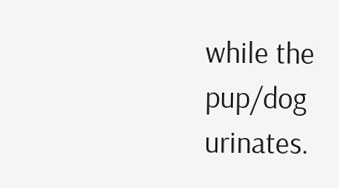while the pup/dog urinates.